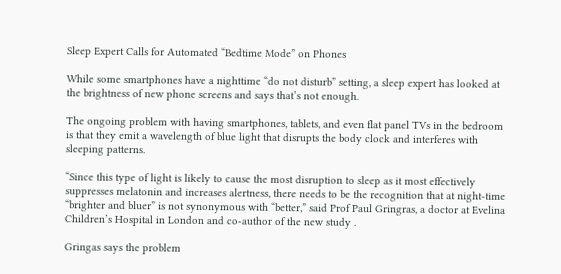Sleep Expert Calls for Automated “Bedtime Mode” on Phones

While some smartphones have a nighttime “do not disturb” setting, a sleep expert has looked at the brightness of new phone screens and says that’s not enough.

The ongoing problem with having smartphones, tablets, and even flat panel TVs in the bedroom is that they emit a wavelength of blue light that disrupts the body clock and interferes with sleeping patterns.

“Since this type of light is likely to cause the most disruption to sleep as it most effectively suppresses melatonin and increases alertness, there needs to be the recognition that at night-time “brighter and bluer” is not synonymous with “better,” said Prof Paul Gringras, a doctor at Evelina Children’s Hospital in London and co-author of the new study .

Gringas says the problem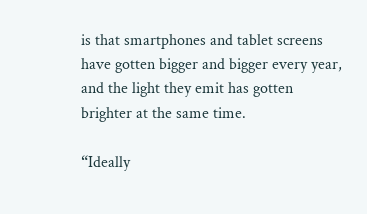is that smartphones and tablet screens have gotten bigger and bigger every year, and the light they emit has gotten brighter at the same time.

“Ideally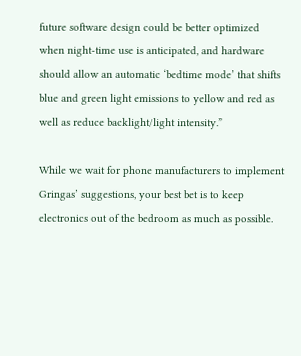future software design could be better optimized when night-time use is anticipated, and hardware should allow an automatic ‘bedtime mode’ that shifts blue and green light emissions to yellow and red as well as reduce backlight/light intensity.”

While we wait for phone manufacturers to implement Gringas’ suggestions, your best bet is to keep electronics out of the bedroom as much as possible.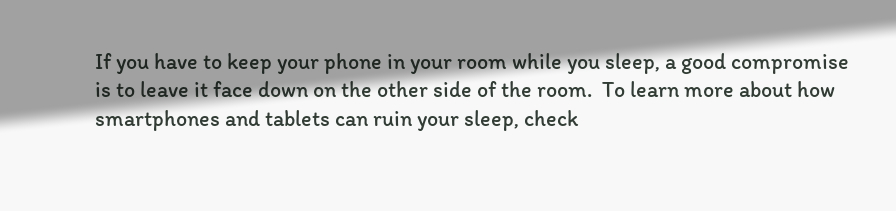If you have to keep your phone in your room while you sleep, a good compromise is to leave it face down on the other side of the room.  To learn more about how smartphones and tablets can ruin your sleep, check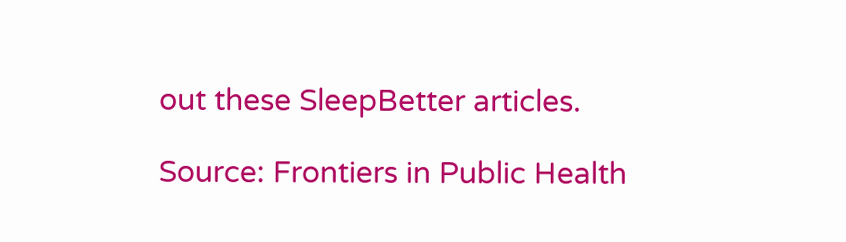out these SleepBetter articles.

Source: Frontiers in Public Health